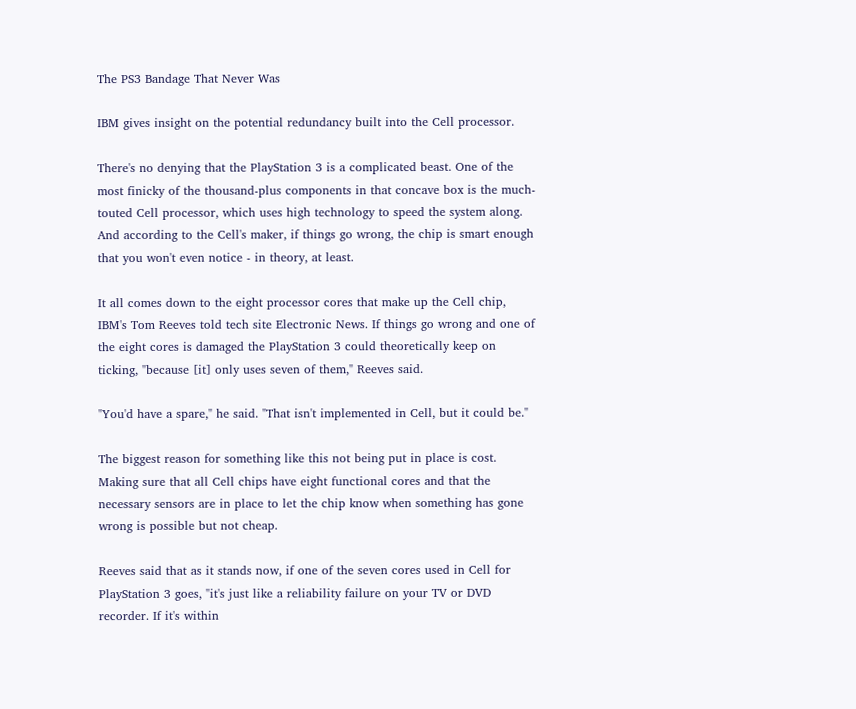The PS3 Bandage That Never Was

IBM gives insight on the potential redundancy built into the Cell processor.

There's no denying that the PlayStation 3 is a complicated beast. One of the most finicky of the thousand-plus components in that concave box is the much-touted Cell processor, which uses high technology to speed the system along. And according to the Cell's maker, if things go wrong, the chip is smart enough that you won't even notice - in theory, at least.

It all comes down to the eight processor cores that make up the Cell chip, IBM's Tom Reeves told tech site Electronic News. If things go wrong and one of the eight cores is damaged the PlayStation 3 could theoretically keep on ticking, "because [it] only uses seven of them," Reeves said.

"You'd have a spare," he said. "That isn't implemented in Cell, but it could be."

The biggest reason for something like this not being put in place is cost. Making sure that all Cell chips have eight functional cores and that the necessary sensors are in place to let the chip know when something has gone wrong is possible but not cheap.

Reeves said that as it stands now, if one of the seven cores used in Cell for PlayStation 3 goes, "it's just like a reliability failure on your TV or DVD recorder. If it's within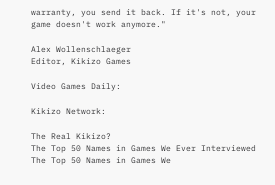warranty, you send it back. If it's not, your game doesn't work anymore."

Alex Wollenschlaeger
Editor, Kikizo Games

Video Games Daily:

Kikizo Network:

The Real Kikizo?
The Top 50 Names in Games We Ever Interviewed
The Top 50 Names in Games We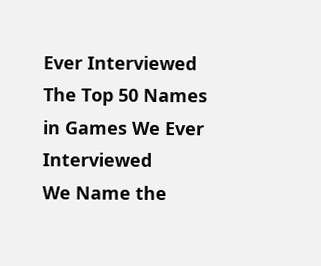Ever Interviewed
The Top 50 Names in Games We Ever Interviewed
We Name the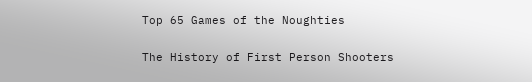Top 65 Games of the Noughties

The History of First Person Shooters